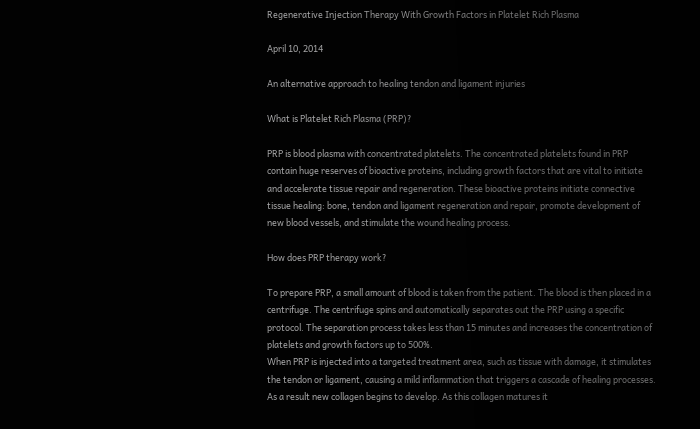Regenerative Injection Therapy With Growth Factors in Platelet Rich Plasma

April 10, 2014

An alternative approach to healing tendon and ligament injuries

What is Platelet Rich Plasma (PRP)?

PRP is blood plasma with concentrated platelets. The concentrated platelets found in PRP contain huge reserves of bioactive proteins, including growth factors that are vital to initiate and accelerate tissue repair and regeneration. These bioactive proteins initiate connective tissue healing: bone, tendon and ligament regeneration and repair, promote development of new blood vessels, and stimulate the wound healing process.

How does PRP therapy work?

To prepare PRP, a small amount of blood is taken from the patient. The blood is then placed in a centrifuge. The centrifuge spins and automatically separates out the PRP using a specific protocol. The separation process takes less than 15 minutes and increases the concentration of platelets and growth factors up to 500%.
When PRP is injected into a targeted treatment area, such as tissue with damage, it stimulates the tendon or ligament, causing a mild inflammation that triggers a cascade of healing processes. As a result new collagen begins to develop. As this collagen matures it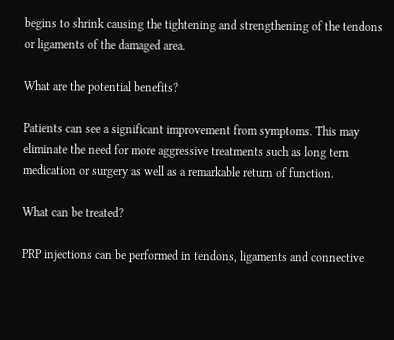begins to shrink causing the tightening and strengthening of the tendons or ligaments of the damaged area.

What are the potential benefits?

Patients can see a significant improvement from symptoms. This may eliminate the need for more aggressive treatments such as long tern medication or surgery as well as a remarkable return of function.

What can be treated?

PRP injections can be performed in tendons, ligaments and connective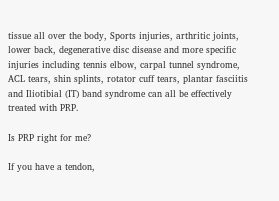tissue all over the body, Sports injuries, arthritic joints, lower back, degenerative disc disease and more specific injuries including tennis elbow, carpal tunnel syndrome, ACL tears, shin splints, rotator cuff tears, plantar fasciitis and Iliotibial (IT) band syndrome can all be effectively treated with PRP.

Is PRP right for me?

If you have a tendon,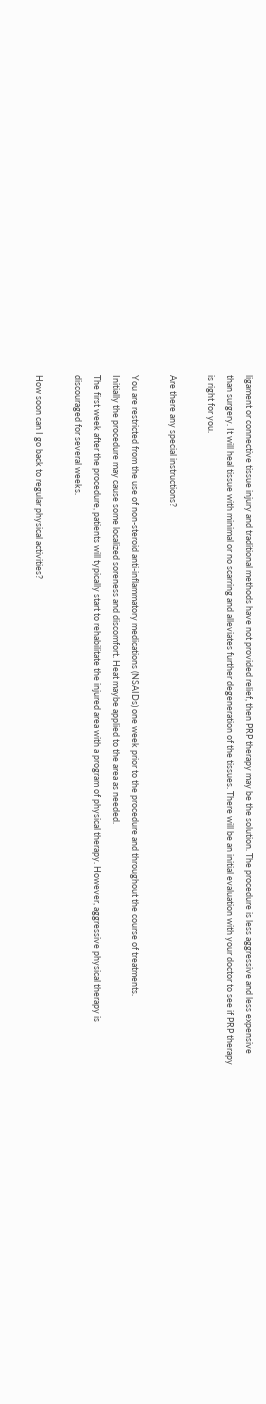ligament or connective tissue injury and traditional methods have not provided relief, then PRP therapy may be the solution. The procedure is less aggressive and less expensive than surgery. It will heal tissue with minimal or no scarring and alleviates further degeneration of the tissues. There will be an initial evaluation with your doctor to see if PRP therapy is right for you.

Are there any special instructions?

You are restricted from the use of non-steroid anti-inflammatory medications (NSAIDs) one week prior to the procedure and throughout the course of treatments.
Initially the procedure may cause some localized soreness and discomfort. Heat maybe applied to the area as needed.
The first week after the procedure, patients will typically start to rehabilitate the injured area with a program of physical therapy. However, aggressive physical therapy is discouraged for several weeks.

How soon can I go back to regular physical activities?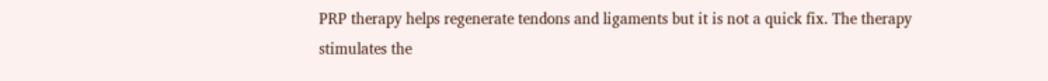PRP therapy helps regenerate tendons and ligaments but it is not a quick fix. The therapy stimulates the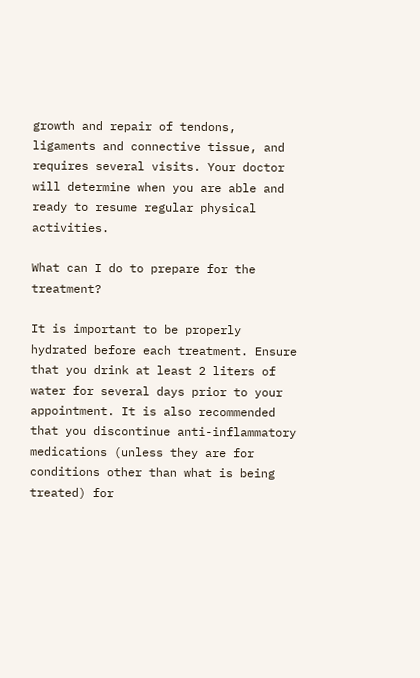growth and repair of tendons, ligaments and connective tissue, and requires several visits. Your doctor will determine when you are able and ready to resume regular physical activities.

What can I do to prepare for the treatment?

It is important to be properly hydrated before each treatment. Ensure that you drink at least 2 liters of water for several days prior to your appointment. It is also recommended that you discontinue anti-inflammatory medications (unless they are for conditions other than what is being treated) for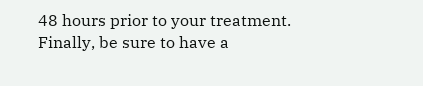48 hours prior to your treatment. Finally, be sure to have a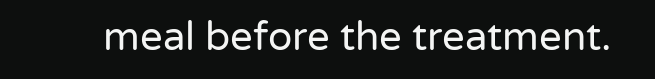meal before the treatment.